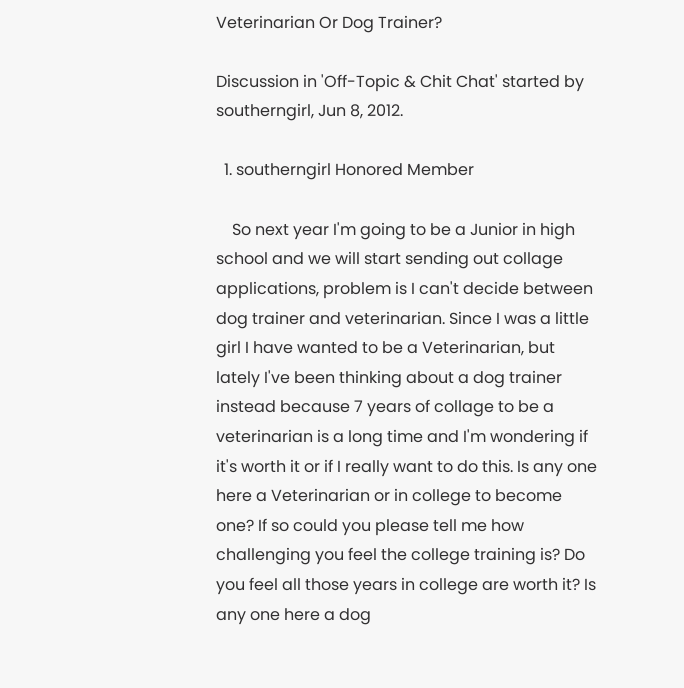Veterinarian Or Dog Trainer?

Discussion in 'Off-Topic & Chit Chat' started by southerngirl, Jun 8, 2012.

  1. southerngirl Honored Member

    So next year I'm going to be a Junior in high school and we will start sending out collage applications, problem is I can't decide between dog trainer and veterinarian. Since I was a little girl I have wanted to be a Veterinarian, but lately I've been thinking about a dog trainer instead because 7 years of collage to be a veterinarian is a long time and I'm wondering if it's worth it or if I really want to do this. Is any one here a Veterinarian or in college to become one? If so could you please tell me how challenging you feel the college training is? Do you feel all those years in college are worth it? Is any one here a dog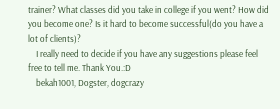trainer? What classes did you take in college if you went? How did you become one? Is it hard to become successful(do you have a lot of clients)?
    I really need to decide if you have any suggestions please feel free to tell me. Thank You.:D
    bekah1001, Dogster, dogcrazy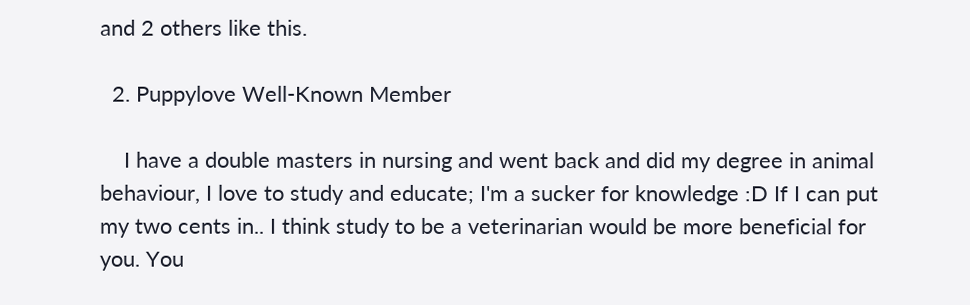and 2 others like this.

  2. Puppylove Well-Known Member

    I have a double masters in nursing and went back and did my degree in animal behaviour, I love to study and educate; I'm a sucker for knowledge :D If I can put my two cents in.. I think study to be a veterinarian would be more beneficial for you. You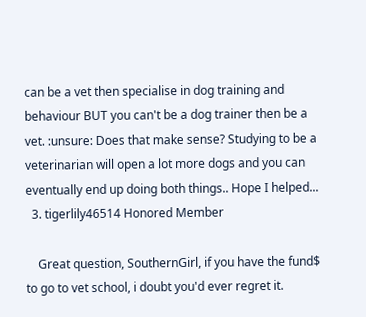can be a vet then specialise in dog training and behaviour BUT you can't be a dog trainer then be a vet. :unsure: Does that make sense? Studying to be a veterinarian will open a lot more dogs and you can eventually end up doing both things.. Hope I helped...
  3. tigerlily46514 Honored Member

    Great question, SouthernGirl, if you have the fund$ to go to vet school, i doubt you'd ever regret it.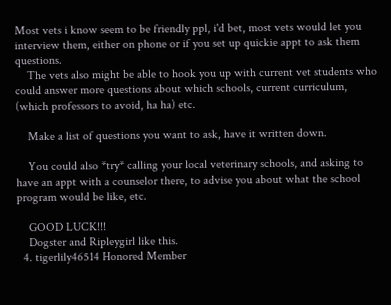Most vets i know seem to be friendly ppl, i'd bet, most vets would let you interview them, either on phone or if you set up quickie appt to ask them questions.
    The vets also might be able to hook you up with current vet students who could answer more questions about which schools, current curriculum, (which professors to avoid, ha ha) etc.

    Make a list of questions you want to ask, have it written down.

    You could also *try* calling your local veterinary schools, and asking to have an appt with a counselor there, to advise you about what the school program would be like, etc.

    GOOD LUCK!!!
    Dogster and Ripleygirl like this.
  4. tigerlily46514 Honored Member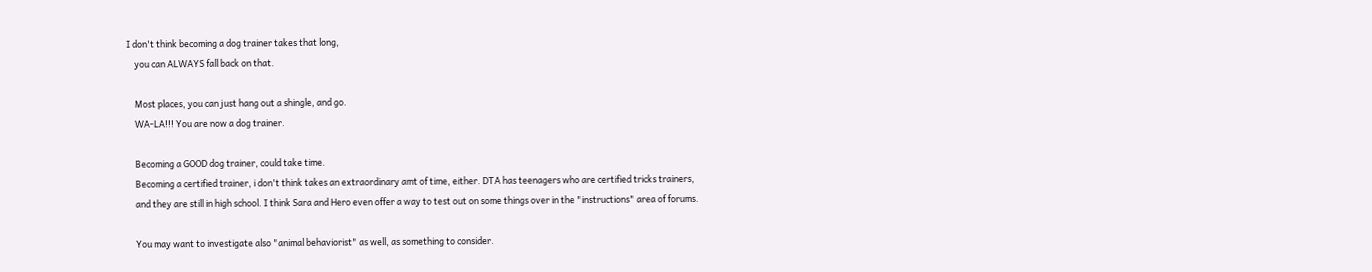I don't think becoming a dog trainer takes that long,
    you can ALWAYS fall back on that.

    Most places, you can just hang out a shingle, and go.
    WA-LA!!! You are now a dog trainer.

    Becoming a GOOD dog trainer, could take time.
    Becoming a certified trainer, i don't think takes an extraordinary amt of time, either. DTA has teenagers who are certified tricks trainers,
    and they are still in high school. I think Sara and Hero even offer a way to test out on some things over in the "instructions" area of forums.

    You may want to investigate also "animal behaviorist" as well, as something to consider.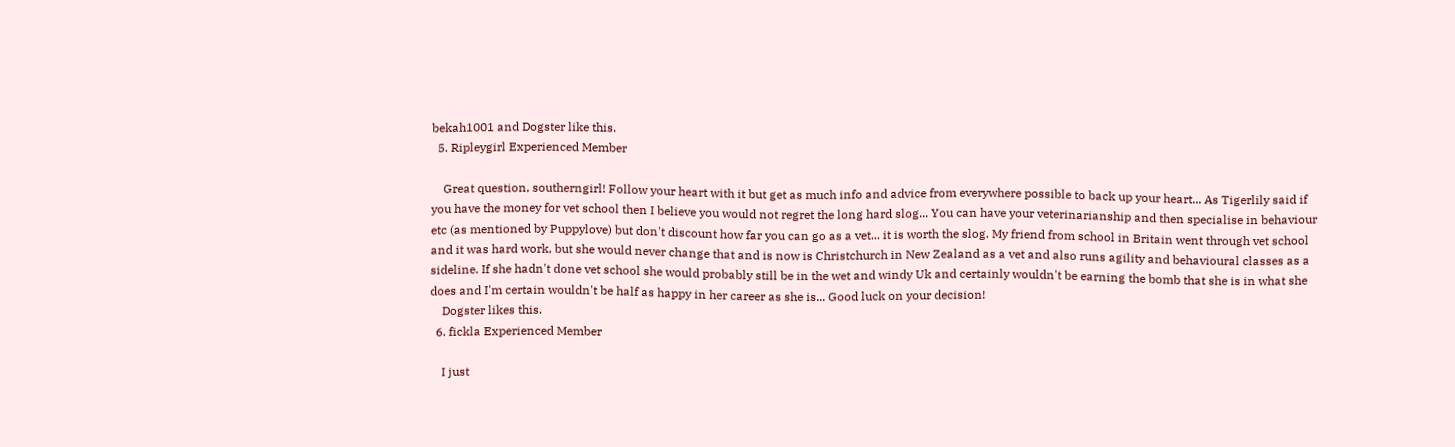bekah1001 and Dogster like this.
  5. Ripleygirl Experienced Member

    Great question, southerngirl! Follow your heart with it but get as much info and advice from everywhere possible to back up your heart... As Tigerlily said if you have the money for vet school then I believe you would not regret the long hard slog... You can have your veterinarianship and then specialise in behaviour etc (as mentioned by Puppylove) but don't discount how far you can go as a vet... it is worth the slog. My friend from school in Britain went through vet school and it was hard work, but she would never change that and is now is Christchurch in New Zealand as a vet and also runs agility and behavioural classes as a sideline. If she hadn't done vet school she would probably still be in the wet and windy Uk and certainly wouldn't be earning the bomb that she is in what she does and I'm certain wouldn't be half as happy in her career as she is... Good luck on your decision!
    Dogster likes this.
  6. fickla Experienced Member

    I just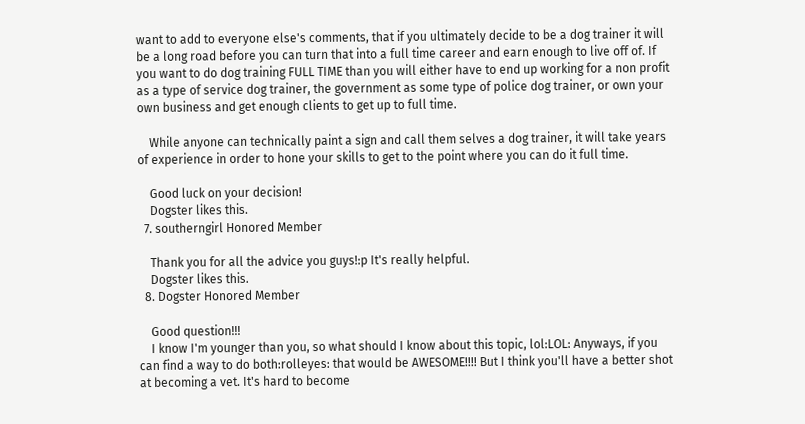want to add to everyone else's comments, that if you ultimately decide to be a dog trainer it will be a long road before you can turn that into a full time career and earn enough to live off of. If you want to do dog training FULL TIME than you will either have to end up working for a non profit as a type of service dog trainer, the government as some type of police dog trainer, or own your own business and get enough clients to get up to full time.

    While anyone can technically paint a sign and call them selves a dog trainer, it will take years of experience in order to hone your skills to get to the point where you can do it full time.

    Good luck on your decision!
    Dogster likes this.
  7. southerngirl Honored Member

    Thank you for all the advice you guys!:p It's really helpful.
    Dogster likes this.
  8. Dogster Honored Member

    Good question!!!
    I know I'm younger than you, so what should I know about this topic, lol:LOL: Anyways, if you can find a way to do both:rolleyes: that would be AWESOME!!!! But I think you'll have a better shot at becoming a vet. It's hard to become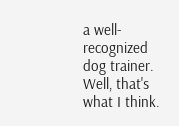a well-recognized dog trainer. Well, that's what I think.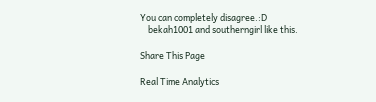You can completely disagree.:D
    bekah1001 and southerngirl like this.

Share This Page

Real Time Analytics